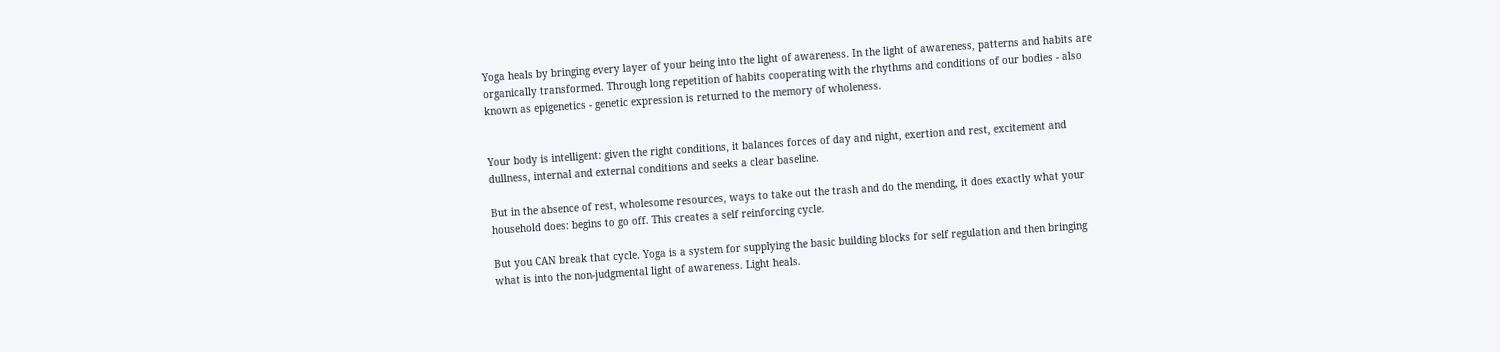Yoga heals by bringing every layer of your being into the light of awareness. In the light of awareness, patterns and habits are organically transformed. Through long repetition of habits cooperating with the rhythms and conditions of our bodies - also known as epigenetics - genetic expression is returned to the memory of wholeness.


Your body is intelligent: given the right conditions, it balances forces of day and night, exertion and rest, excitement and dullness, internal and external conditions and seeks a clear baseline.

But in the absence of rest, wholesome resources, ways to take out the trash and do the mending, it does exactly what your household does: begins to go off. This creates a self reinforcing cycle.

But you CAN break that cycle. Yoga is a system for supplying the basic building blocks for self regulation and then bringing what is into the non-judgmental light of awareness. Light heals.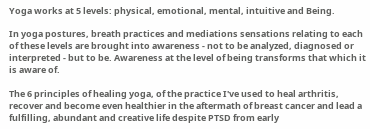Yoga works at 5 levels: physical, emotional, mental, intuitive and Being.

In yoga postures, breath practices and mediations sensations relating to each of these levels are brought into awareness - not to be analyzed, diagnosed or interpreted - but to be. Awareness at the level of being transforms that which it is aware of.

The 6 principles of healing yoga, of the practice I've used to heal arthritis, recover and become even healthier in the aftermath of breast cancer and lead a fulfilling, abundant and creative life despite PTSD from early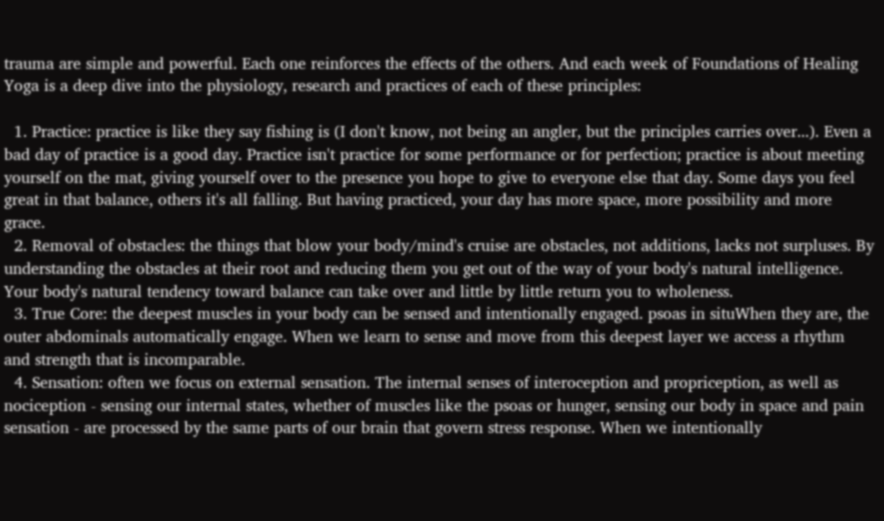trauma are simple and powerful. Each one reinforces the effects of the others. And each week of Foundations of Healing Yoga is a deep dive into the physiology, research and practices of each of these principles:

  1. Practice: practice is like they say fishing is (I don't know, not being an angler, but the principles carries over...). Even a bad day of practice is a good day. Practice isn't practice for some performance or for perfection; practice is about meeting yourself on the mat, giving yourself over to the presence you hope to give to everyone else that day. Some days you feel great in that balance, others it's all falling. But having practiced, your day has more space, more possibility and more grace.
  2. Removal of obstacles: the things that blow your body/mind's cruise are obstacles, not additions, lacks not surpluses. By understanding the obstacles at their root and reducing them you get out of the way of your body's natural intelligence. Your body's natural tendency toward balance can take over and little by little return you to wholeness.
  3. True Core: the deepest muscles in your body can be sensed and intentionally engaged. psoas in situWhen they are, the outer abdominals automatically engage. When we learn to sense and move from this deepest layer we access a rhythm and strength that is incomparable.
  4. Sensation: often we focus on external sensation. The internal senses of interoception and propriception, as well as nociception - sensing our internal states, whether of muscles like the psoas or hunger, sensing our body in space and pain sensation - are processed by the same parts of our brain that govern stress response. When we intentionally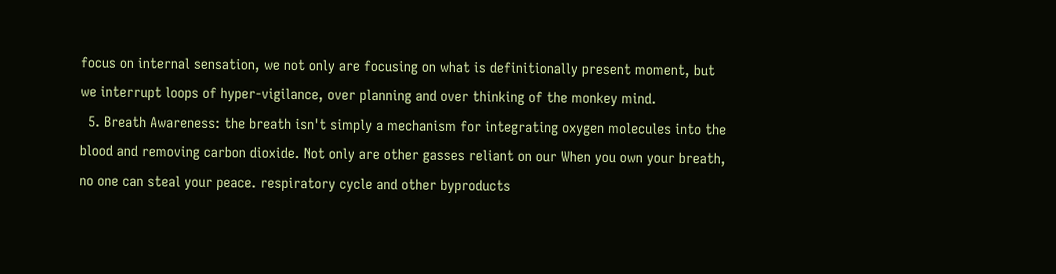focus on internal sensation, we not only are focusing on what is definitionally present moment, but we interrupt loops of hyper-vigilance, over planning and over thinking of the monkey mind.
  5. Breath Awareness: the breath isn't simply a mechanism for integrating oxygen molecules into the blood and removing carbon dioxide. Not only are other gasses reliant on our When you own your breath, no one can steal your peace. respiratory cycle and other byproducts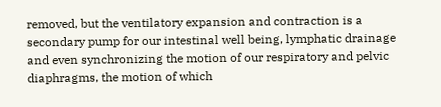removed, but the ventilatory expansion and contraction is a secondary pump for our intestinal well being, lymphatic drainage and even synchronizing the motion of our respiratory and pelvic diaphragms, the motion of which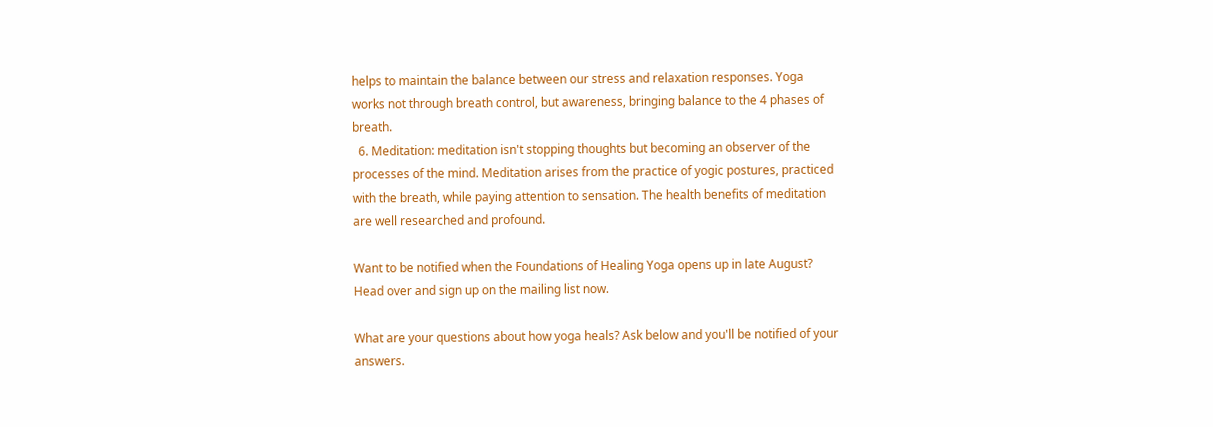helps to maintain the balance between our stress and relaxation responses. Yoga works not through breath control, but awareness, bringing balance to the 4 phases of breath.
  6. Meditation: meditation isn't stopping thoughts but becoming an observer of the processes of the mind. Meditation arises from the practice of yogic postures, practiced with the breath, while paying attention to sensation. The health benefits of meditation are well researched and profound.

Want to be notified when the Foundations of Healing Yoga opens up in late August? Head over and sign up on the mailing list now.

What are your questions about how yoga heals? Ask below and you'll be notified of your answers.